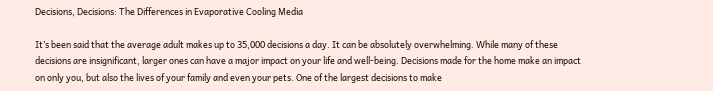Decisions, Decisions: The Differences in Evaporative Cooling Media

It’s been said that the average adult makes up to 35,000 decisions a day. It can be absolutely overwhelming. While many of these decisions are insignificant, larger ones can have a major impact on your life and well-being. Decisions made for the home make an impact on only you, but also the lives of your family and even your pets. One of the largest decisions to make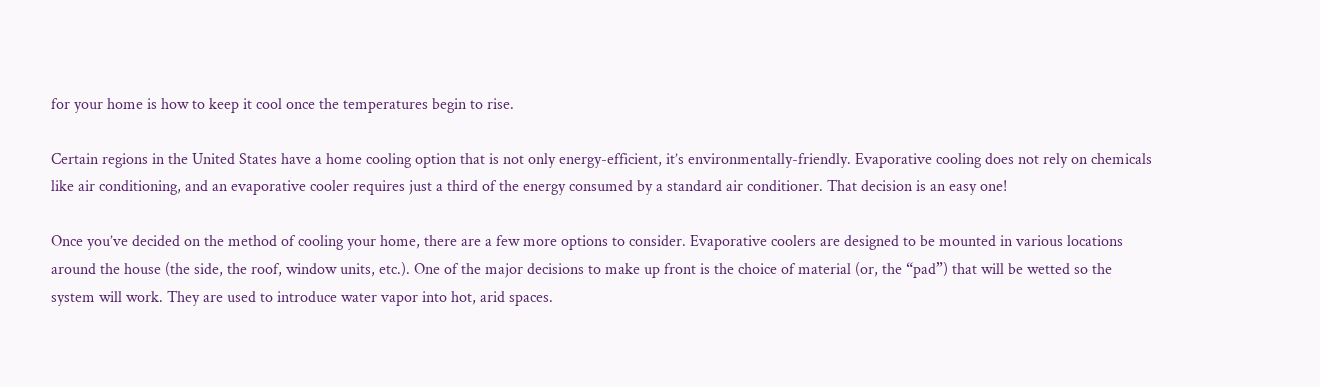for your home is how to keep it cool once the temperatures begin to rise.

Certain regions in the United States have a home cooling option that is not only energy-efficient, it’s environmentally-friendly. Evaporative cooling does not rely on chemicals like air conditioning, and an evaporative cooler requires just a third of the energy consumed by a standard air conditioner. That decision is an easy one!

Once you’ve decided on the method of cooling your home, there are a few more options to consider. Evaporative coolers are designed to be mounted in various locations around the house (the side, the roof, window units, etc.). One of the major decisions to make up front is the choice of material (or, the “pad”) that will be wetted so the system will work. They are used to introduce water vapor into hot, arid spaces.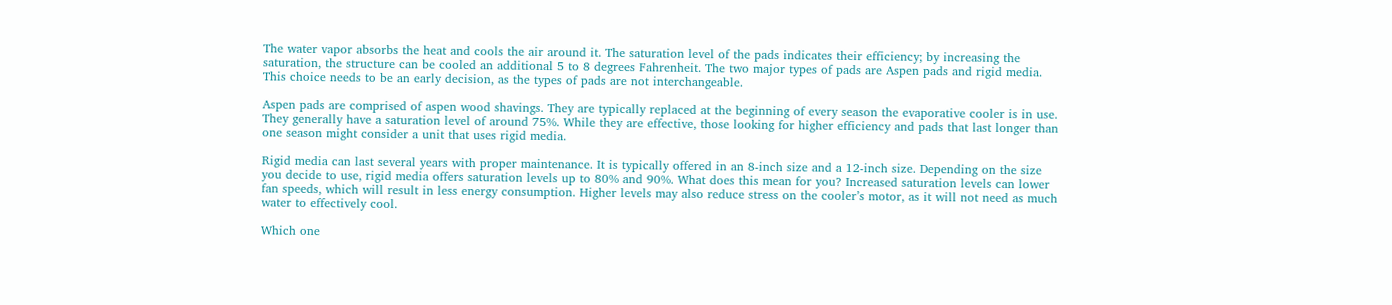The water vapor absorbs the heat and cools the air around it. The saturation level of the pads indicates their efficiency; by increasing the saturation, the structure can be cooled an additional 5 to 8 degrees Fahrenheit. The two major types of pads are Aspen pads and rigid media. This choice needs to be an early decision, as the types of pads are not interchangeable.

Aspen pads are comprised of aspen wood shavings. They are typically replaced at the beginning of every season the evaporative cooler is in use. They generally have a saturation level of around 75%. While they are effective, those looking for higher efficiency and pads that last longer than one season might consider a unit that uses rigid media.

Rigid media can last several years with proper maintenance. It is typically offered in an 8-inch size and a 12-inch size. Depending on the size you decide to use, rigid media offers saturation levels up to 80% and 90%. What does this mean for you? Increased saturation levels can lower fan speeds, which will result in less energy consumption. Higher levels may also reduce stress on the cooler’s motor, as it will not need as much water to effectively cool.

Which one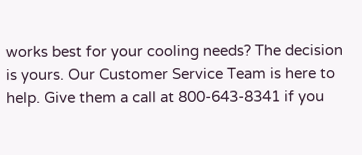works best for your cooling needs? The decision is yours. Our Customer Service Team is here to help. Give them a call at 800-643-8341 if you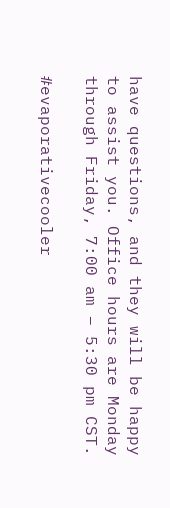have questions, and they will be happy to assist you. Office hours are Monday through Friday, 7:00 am – 5:30 pm CST.

#evaporativecooler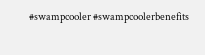#swampcooler #swampcoolerbenefits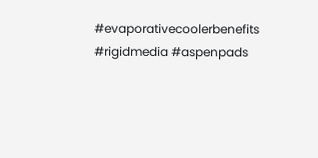#evaporativecoolerbenefits #rigidmedia #aspenpads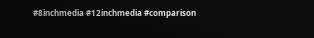#8inchmedia #12inchmedia #comparison